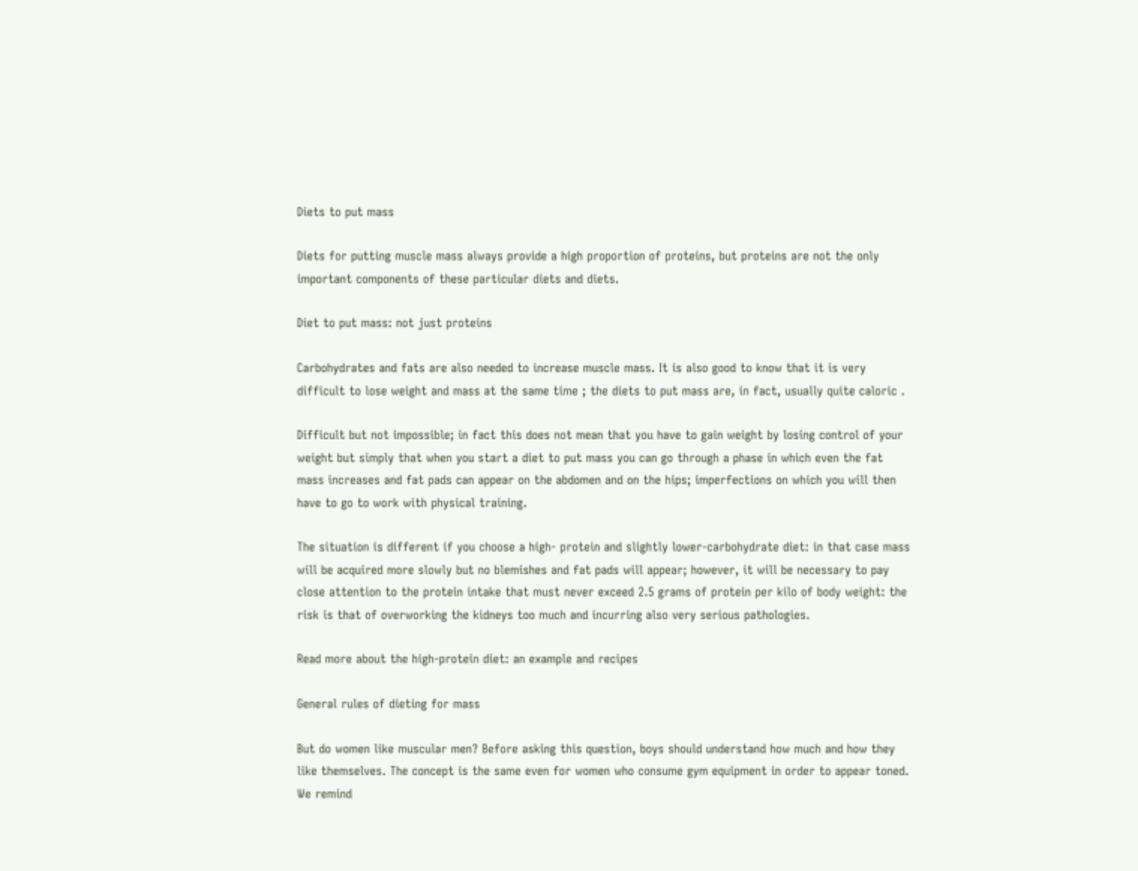Diets to put mass

Diets for putting muscle mass always provide a high proportion of proteins, but proteins are not the only important components of these particular diets and diets.

Diet to put mass: not just proteins

Carbohydrates and fats are also needed to increase muscle mass. It is also good to know that it is very difficult to lose weight and mass at the same time ; the diets to put mass are, in fact, usually quite caloric .

Difficult but not impossible; in fact this does not mean that you have to gain weight by losing control of your weight but simply that when you start a diet to put mass you can go through a phase in which even the fat mass increases and fat pads can appear on the abdomen and on the hips; imperfections on which you will then have to go to work with physical training.

The situation is different if you choose a high- protein and slightly lower-carbohydrate diet: in that case mass will be acquired more slowly but no blemishes and fat pads will appear; however, it will be necessary to pay close attention to the protein intake that must never exceed 2.5 grams of protein per kilo of body weight: the risk is that of overworking the kidneys too much and incurring also very serious pathologies.

Read more about the high-protein diet: an example and recipes

General rules of dieting for mass

But do women like muscular men? Before asking this question, boys should understand how much and how they like themselves. The concept is the same even for women who consume gym equipment in order to appear toned. We remind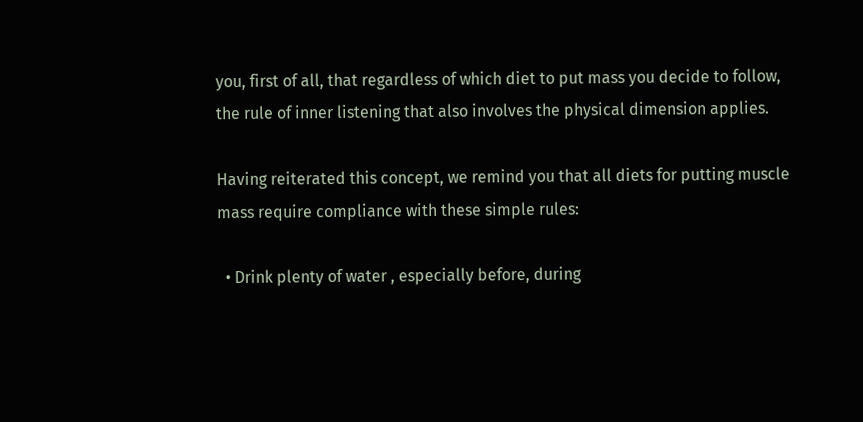you, first of all, that regardless of which diet to put mass you decide to follow, the rule of inner listening that also involves the physical dimension applies.

Having reiterated this concept, we remind you that all diets for putting muscle mass require compliance with these simple rules:

  • Drink plenty of water , especially before, during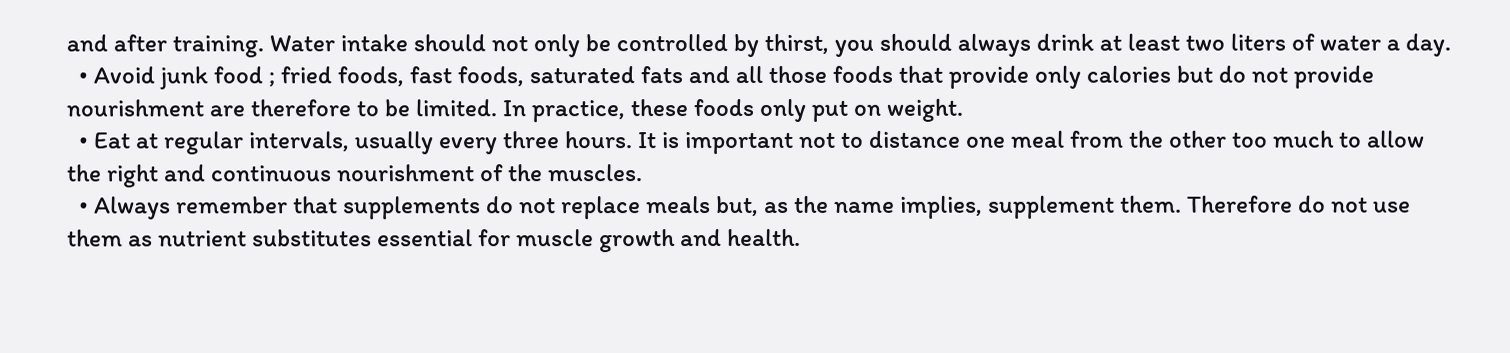and after training. Water intake should not only be controlled by thirst, you should always drink at least two liters of water a day.
  • Avoid junk food ; fried foods, fast foods, saturated fats and all those foods that provide only calories but do not provide nourishment are therefore to be limited. In practice, these foods only put on weight.
  • Eat at regular intervals, usually every three hours. It is important not to distance one meal from the other too much to allow the right and continuous nourishment of the muscles.
  • Always remember that supplements do not replace meals but, as the name implies, supplement them. Therefore do not use them as nutrient substitutes essential for muscle growth and health.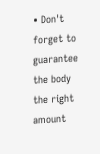• Don't forget to guarantee the body the right amount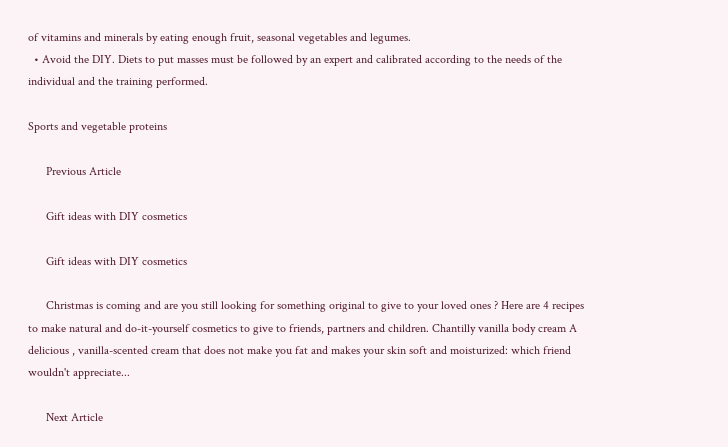of vitamins and minerals by eating enough fruit, seasonal vegetables and legumes.
  • Avoid the DIY. Diets to put masses must be followed by an expert and calibrated according to the needs of the individual and the training performed.

Sports and vegetable proteins

      Previous Article

      Gift ideas with DIY cosmetics

      Gift ideas with DIY cosmetics

      Christmas is coming and are you still looking for something original to give to your loved ones ? Here are 4 recipes to make natural and do-it-yourself cosmetics to give to friends, partners and children. Chantilly vanilla body cream A delicious , vanilla-scented cream that does not make you fat and makes your skin soft and moisturized: which friend wouldn't appreciate...

      Next Article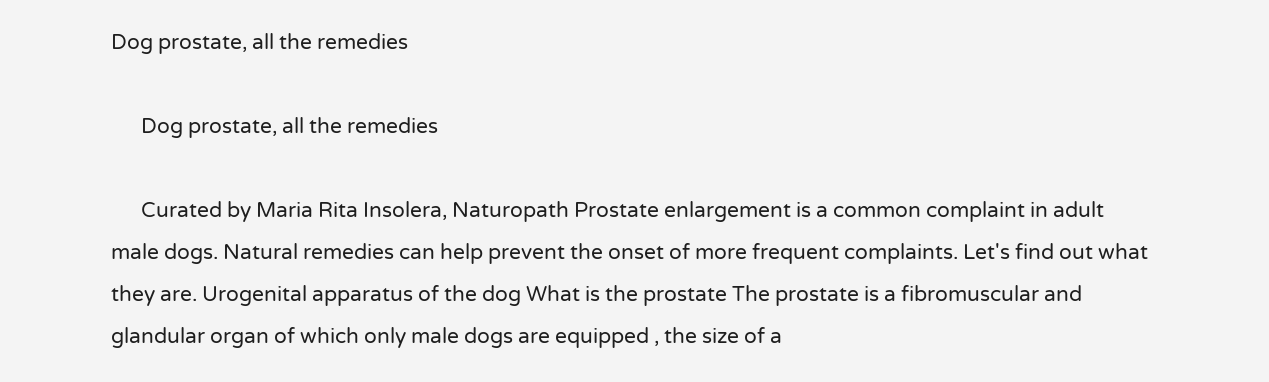Dog prostate, all the remedies

      Dog prostate, all the remedies

      Curated by Maria Rita Insolera, Naturopath Prostate enlargement is a common complaint in adult male dogs. Natural remedies can help prevent the onset of more frequent complaints. Let's find out what they are. Urogenital apparatus of the dog What is the prostate The prostate is a fibromuscular and glandular organ of which only male dogs are equipped , the size of a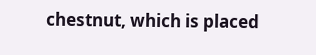chestnut, which is placed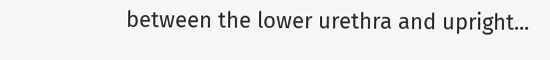between the lower urethra and upright...